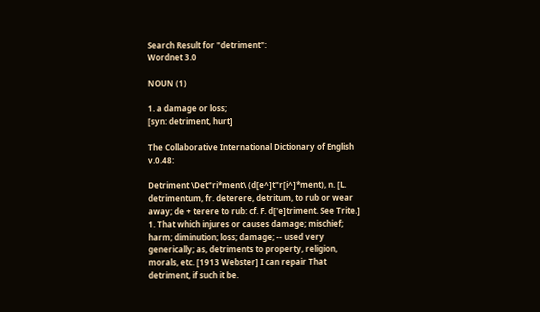Search Result for "detriment":
Wordnet 3.0

NOUN (1)

1. a damage or loss;
[syn: detriment, hurt]

The Collaborative International Dictionary of English v.0.48:

Detriment \Det"ri*ment\ (d[e^]t"r[i^]*ment), n. [L. detrimentum, fr. deterere, detritum, to rub or wear away; de + terere to rub: cf. F. d['e]triment. See Trite.] 1. That which injures or causes damage; mischief; harm; diminution; loss; damage; -- used very generically; as, detriments to property, religion, morals, etc. [1913 Webster] I can repair That detriment, if such it be.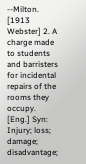--Milton. [1913 Webster] 2. A charge made to students and barristers for incidental repairs of the rooms they occupy. [Eng.] Syn: Injury; loss; damage; disadvantage;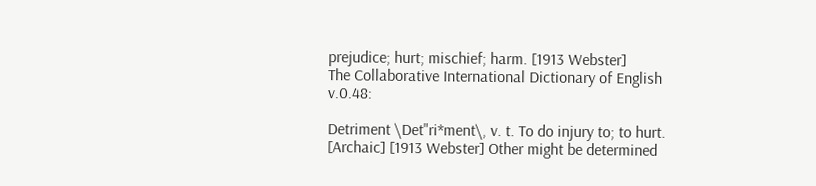prejudice; hurt; mischief; harm. [1913 Webster]
The Collaborative International Dictionary of English v.0.48:

Detriment \Det"ri*ment\, v. t. To do injury to; to hurt. [Archaic] [1913 Webster] Other might be determined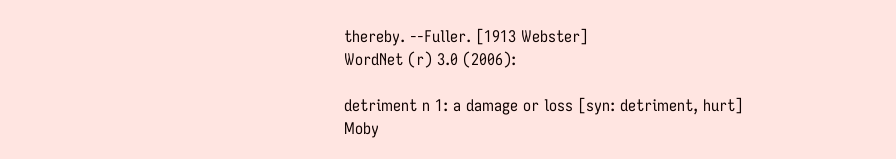thereby. --Fuller. [1913 Webster]
WordNet (r) 3.0 (2006):

detriment n 1: a damage or loss [syn: detriment, hurt]
Moby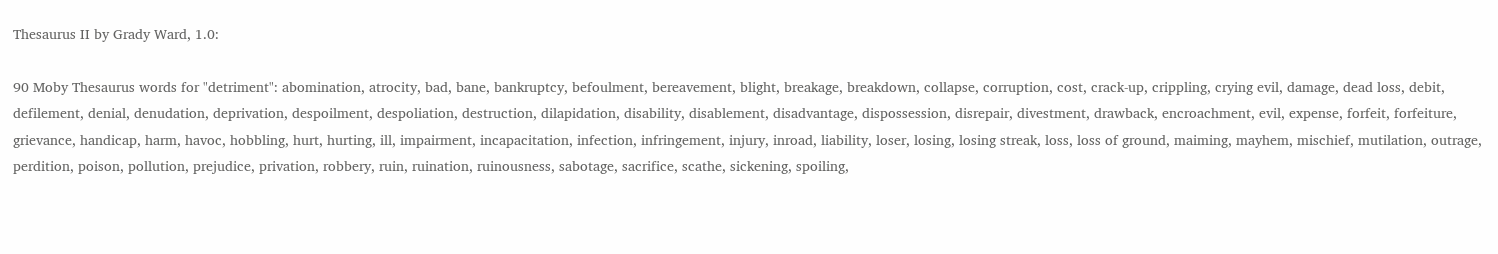Thesaurus II by Grady Ward, 1.0:

90 Moby Thesaurus words for "detriment": abomination, atrocity, bad, bane, bankruptcy, befoulment, bereavement, blight, breakage, breakdown, collapse, corruption, cost, crack-up, crippling, crying evil, damage, dead loss, debit, defilement, denial, denudation, deprivation, despoilment, despoliation, destruction, dilapidation, disability, disablement, disadvantage, dispossession, disrepair, divestment, drawback, encroachment, evil, expense, forfeit, forfeiture, grievance, handicap, harm, havoc, hobbling, hurt, hurting, ill, impairment, incapacitation, infection, infringement, injury, inroad, liability, loser, losing, losing streak, loss, loss of ground, maiming, mayhem, mischief, mutilation, outrage, perdition, poison, pollution, prejudice, privation, robbery, ruin, ruination, ruinousness, sabotage, sacrifice, scathe, sickening, spoiling,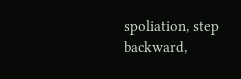spoliation, step backward,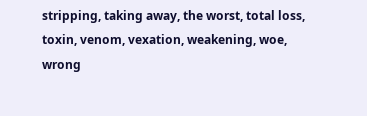stripping, taking away, the worst, total loss, toxin, venom, vexation, weakening, woe, wrong